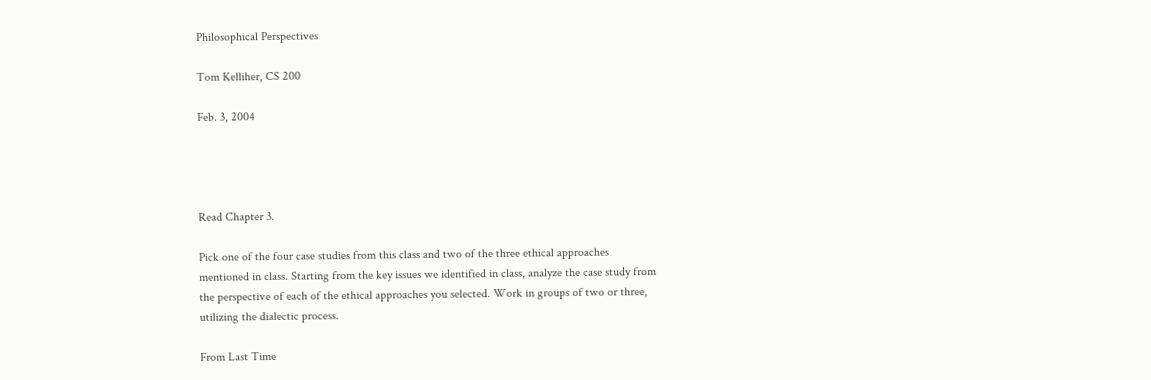Philosophical Perspectives

Tom Kelliher, CS 200

Feb. 3, 2004




Read Chapter 3.

Pick one of the four case studies from this class and two of the three ethical approaches mentioned in class. Starting from the key issues we identified in class, analyze the case study from the perspective of each of the ethical approaches you selected. Work in groups of two or three, utilizing the dialectic process.

From Last Time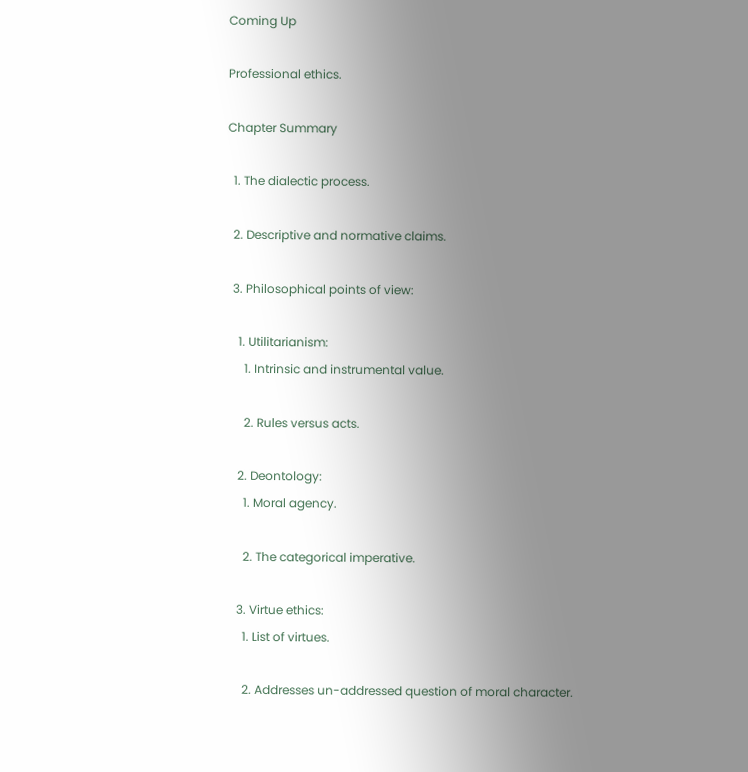Coming Up

Professional ethics.

Chapter Summary

  1. The dialectic process.

  2. Descriptive and normative claims.

  3. Philosophical points of view:

    1. Utilitarianism:
      1. Intrinsic and instrumental value.

      2. Rules versus acts.

    2. Deontology:
      1. Moral agency.

      2. The categorical imperative.

    3. Virtue ethics:
      1. List of virtues.

      2. Addresses un-addressed question of moral character.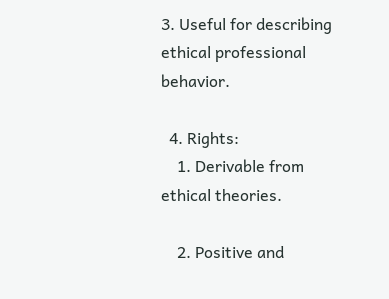3. Useful for describing ethical professional behavior.

  4. Rights:
    1. Derivable from ethical theories.

    2. Positive and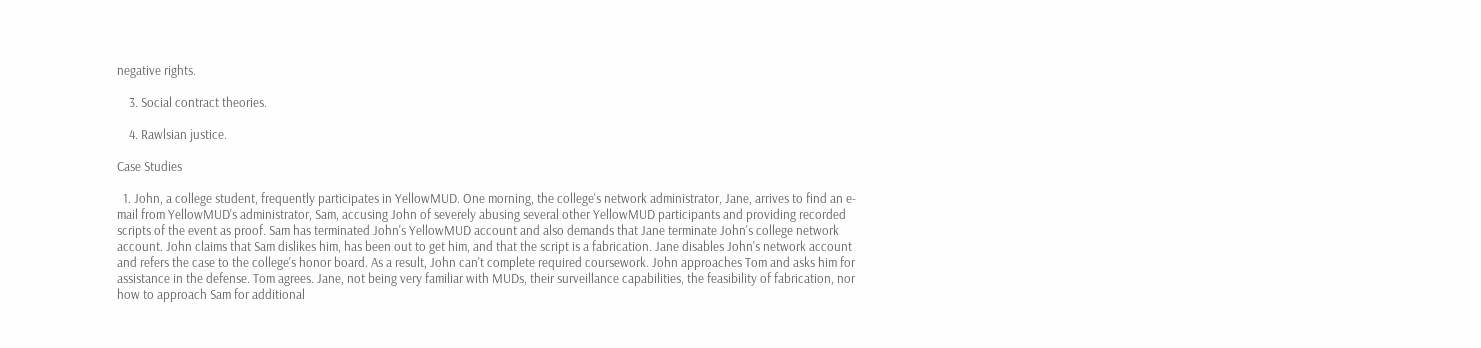negative rights.

    3. Social contract theories.

    4. Rawlsian justice.

Case Studies

  1. John, a college student, frequently participates in YellowMUD. One morning, the college's network administrator, Jane, arrives to find an e-mail from YellowMUD's administrator, Sam, accusing John of severely abusing several other YellowMUD participants and providing recorded scripts of the event as proof. Sam has terminated John's YellowMUD account and also demands that Jane terminate John's college network account. John claims that Sam dislikes him, has been out to get him, and that the script is a fabrication. Jane disables John's network account and refers the case to the college's honor board. As a result, John can't complete required coursework. John approaches Tom and asks him for assistance in the defense. Tom agrees. Jane, not being very familiar with MUDs, their surveillance capabilities, the feasibility of fabrication, nor how to approach Sam for additional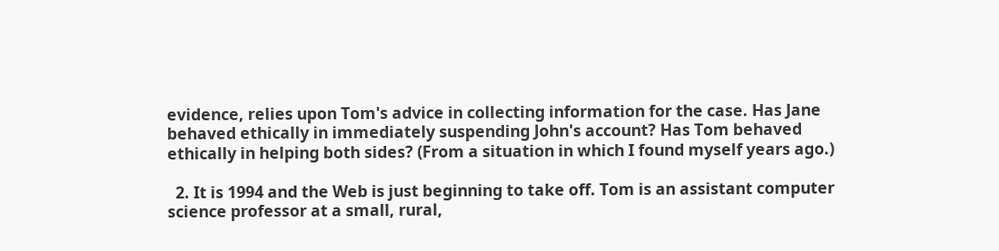evidence, relies upon Tom's advice in collecting information for the case. Has Jane behaved ethically in immediately suspending John's account? Has Tom behaved ethically in helping both sides? (From a situation in which I found myself years ago.)

  2. It is 1994 and the Web is just beginning to take off. Tom is an assistant computer science professor at a small, rural,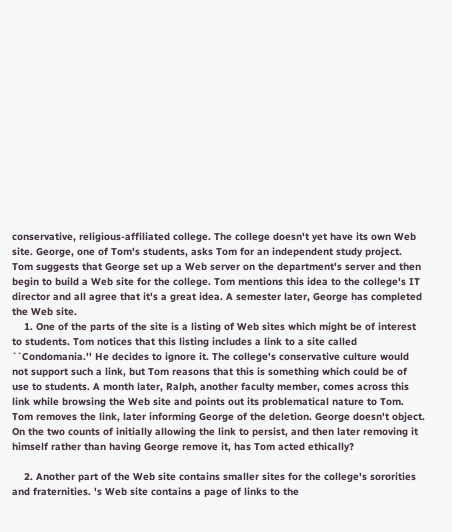conservative, religious-affiliated college. The college doesn't yet have its own Web site. George, one of Tom's students, asks Tom for an independent study project. Tom suggests that George set up a Web server on the department's server and then begin to build a Web site for the college. Tom mentions this idea to the college's IT director and all agree that it's a great idea. A semester later, George has completed the Web site.
    1. One of the parts of the site is a listing of Web sites which might be of interest to students. Tom notices that this listing includes a link to a site called ``Condomania.'' He decides to ignore it. The college's conservative culture would not support such a link, but Tom reasons that this is something which could be of use to students. A month later, Ralph, another faculty member, comes across this link while browsing the Web site and points out its problematical nature to Tom. Tom removes the link, later informing George of the deletion. George doesn't object. On the two counts of initially allowing the link to persist, and then later removing it himself rather than having George remove it, has Tom acted ethically?

    2. Another part of the Web site contains smaller sites for the college's sororities and fraternities. 's Web site contains a page of links to the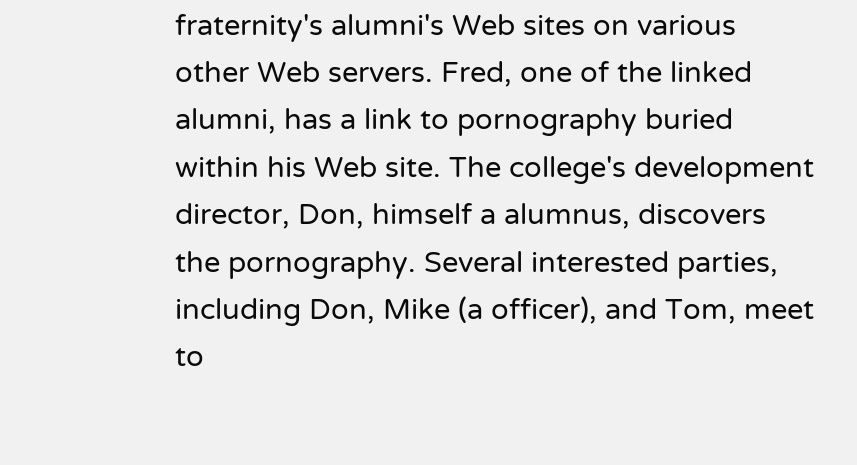fraternity's alumni's Web sites on various other Web servers. Fred, one of the linked alumni, has a link to pornography buried within his Web site. The college's development director, Don, himself a alumnus, discovers the pornography. Several interested parties, including Don, Mike (a officer), and Tom, meet to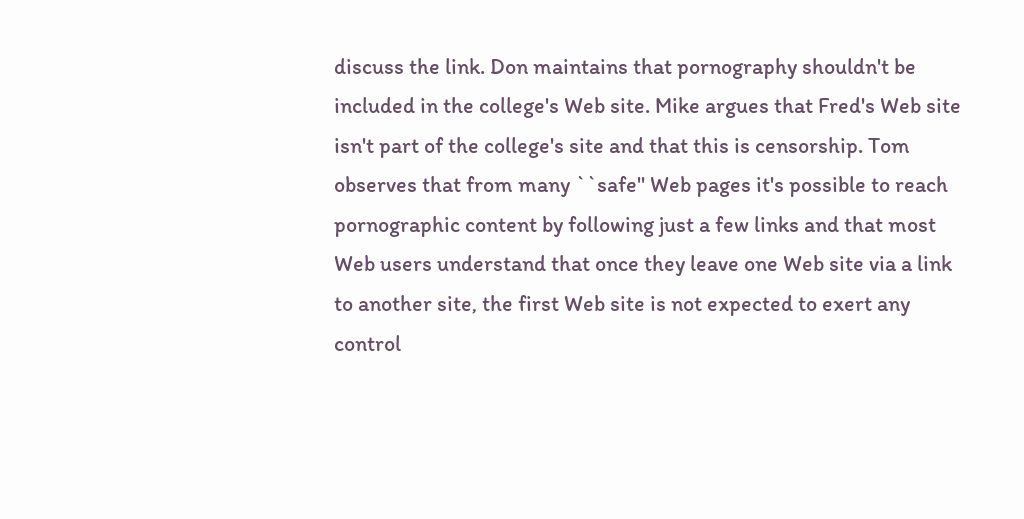discuss the link. Don maintains that pornography shouldn't be included in the college's Web site. Mike argues that Fred's Web site isn't part of the college's site and that this is censorship. Tom observes that from many ``safe'' Web pages it's possible to reach pornographic content by following just a few links and that most Web users understand that once they leave one Web site via a link to another site, the first Web site is not expected to exert any control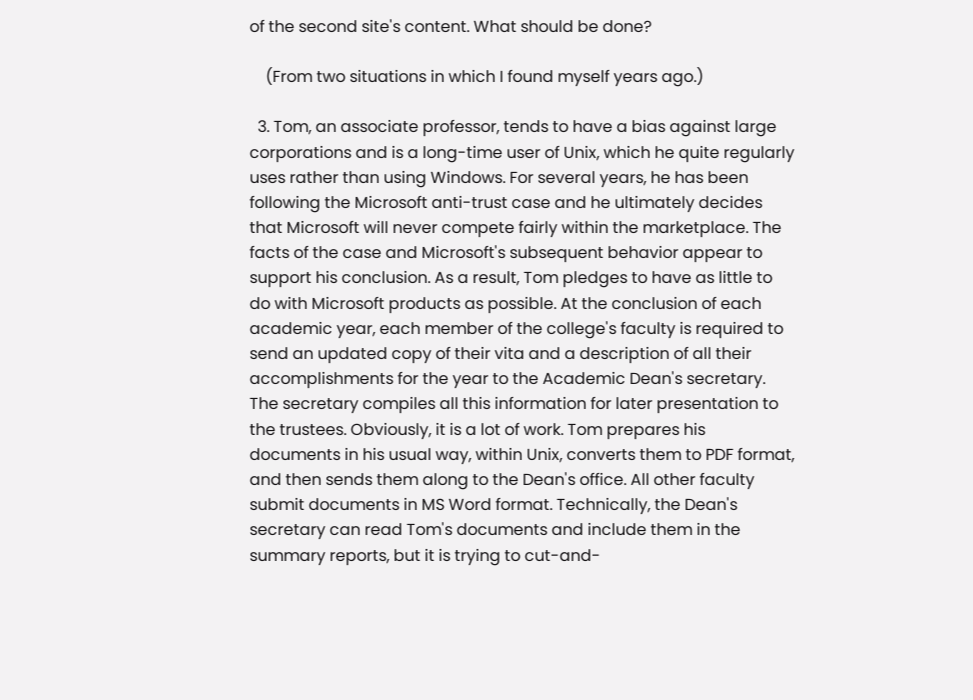of the second site's content. What should be done?

    (From two situations in which I found myself years ago.)

  3. Tom, an associate professor, tends to have a bias against large corporations and is a long-time user of Unix, which he quite regularly uses rather than using Windows. For several years, he has been following the Microsoft anti-trust case and he ultimately decides that Microsoft will never compete fairly within the marketplace. The facts of the case and Microsoft's subsequent behavior appear to support his conclusion. As a result, Tom pledges to have as little to do with Microsoft products as possible. At the conclusion of each academic year, each member of the college's faculty is required to send an updated copy of their vita and a description of all their accomplishments for the year to the Academic Dean's secretary. The secretary compiles all this information for later presentation to the trustees. Obviously, it is a lot of work. Tom prepares his documents in his usual way, within Unix, converts them to PDF format, and then sends them along to the Dean's office. All other faculty submit documents in MS Word format. Technically, the Dean's secretary can read Tom's documents and include them in the summary reports, but it is trying to cut-and-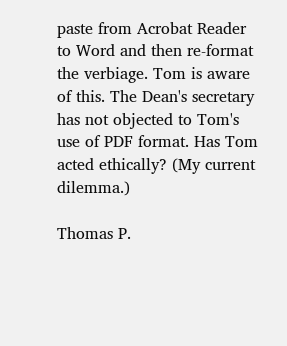paste from Acrobat Reader to Word and then re-format the verbiage. Tom is aware of this. The Dean's secretary has not objected to Tom's use of PDF format. Has Tom acted ethically? (My current dilemma.)

Thomas P.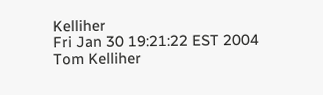Kelliher
Fri Jan 30 19:21:22 EST 2004
Tom Kelliher